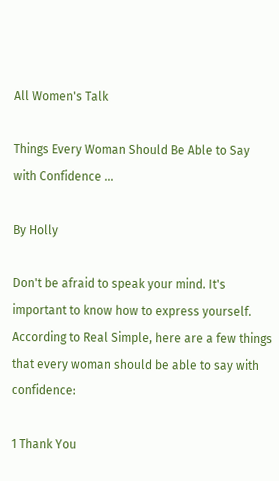All Women's Talk

Things Every Woman Should Be Able to Say with Confidence ...

By Holly

Don't be afraid to speak your mind. It's important to know how to express yourself. According to Real Simple, here are a few things that every woman should be able to say with confidence:

1 Thank You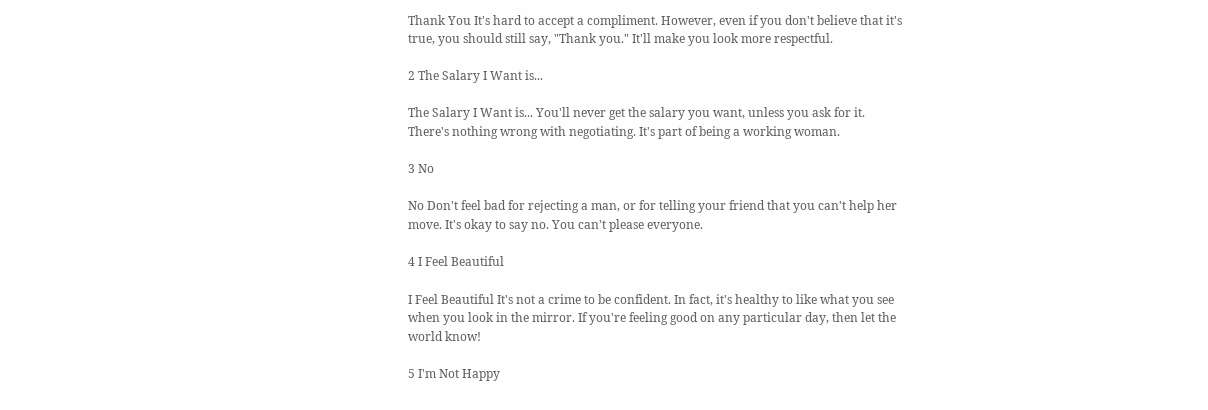Thank You It's hard to accept a compliment. However, even if you don't believe that it's true, you should still say, "Thank you." It'll make you look more respectful.

2 The Salary I Want is...

The Salary I Want is... You'll never get the salary you want, unless you ask for it. There's nothing wrong with negotiating. It's part of being a working woman.

3 No

No Don't feel bad for rejecting a man, or for telling your friend that you can't help her move. It's okay to say no. You can't please everyone.

4 I Feel Beautiful

I Feel Beautiful It's not a crime to be confident. In fact, it's healthy to like what you see when you look in the mirror. If you're feeling good on any particular day, then let the world know!

5 I'm Not Happy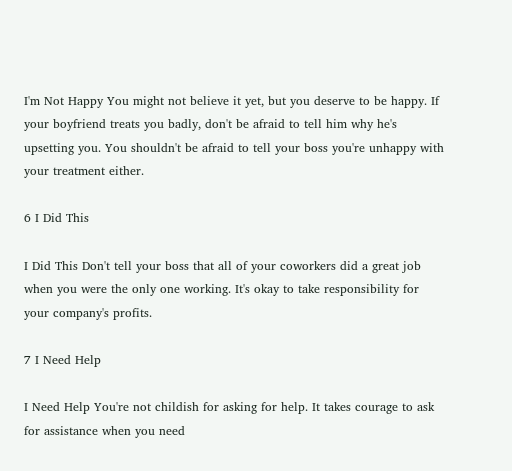I'm Not Happy You might not believe it yet, but you deserve to be happy. If your boyfriend treats you badly, don't be afraid to tell him why he's upsetting you. You shouldn't be afraid to tell your boss you're unhappy with your treatment either.

6 I Did This

I Did This Don't tell your boss that all of your coworkers did a great job when you were the only one working. It's okay to take responsibility for your company's profits.

7 I Need Help

I Need Help You're not childish for asking for help. It takes courage to ask for assistance when you need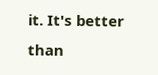it. It's better than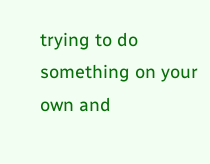trying to do something on your own and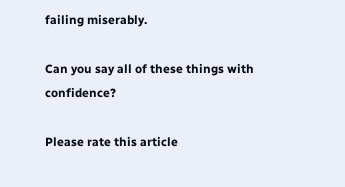failing miserably.

Can you say all of these things with confidence?

Please rate this article